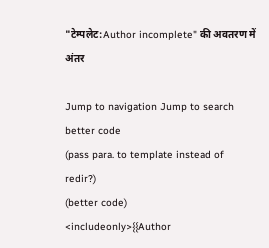"टेम्पलेट:Author incomplete" की अवतरण में अंतर

Jump to navigation Jump to search
better code
(pass para. to template instead of redir?)
(better code)
<includeonly>{{Author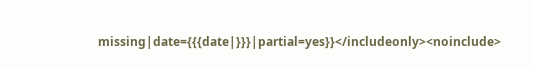missing|date={{{date|}}}|partial=yes}}</includeonly><noinclude>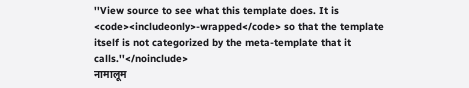''View source to see what this template does. It is <code><includeonly>-wrapped</code> so that the template itself is not categorized by the meta-template that it calls.''</noinclude>
नामालूम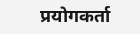प्रयोगकर्ता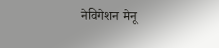नेविगेशन मेनू